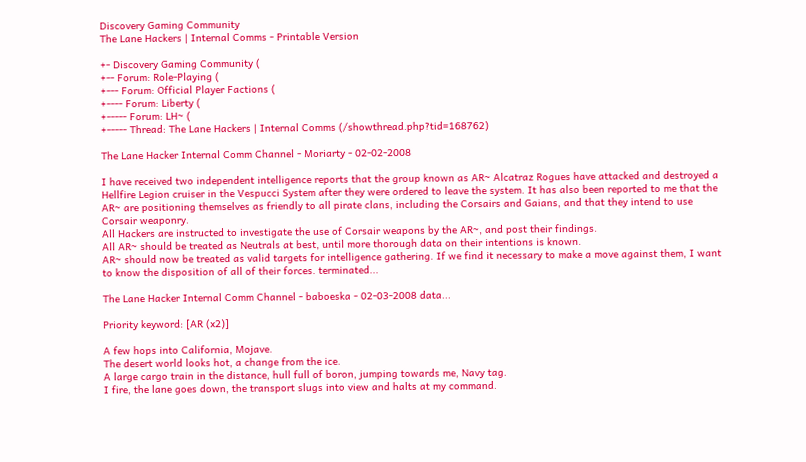Discovery Gaming Community
The Lane Hackers | Internal Comms - Printable Version

+- Discovery Gaming Community (
+-- Forum: Role-Playing (
+--- Forum: Official Player Factions (
+---- Forum: Liberty (
+----- Forum: LH~ (
+----- Thread: The Lane Hackers | Internal Comms (/showthread.php?tid=168762)

The Lane Hacker Internal Comm Channel - Moriarty - 02-02-2008

I have received two independent intelligence reports that the group known as AR~ Alcatraz Rogues have attacked and destroyed a Hellfire Legion cruiser in the Vespucci System after they were ordered to leave the system. It has also been reported to me that the AR~ are positioning themselves as friendly to all pirate clans, including the Corsairs and Gaians, and that they intend to use Corsair weaponry.
All Hackers are instructed to investigate the use of Corsair weapons by the AR~, and post their findings.
All AR~ should be treated as Neutrals at best, until more thorough data on their intentions is known.
AR~ should now be treated as valid targets for intelligence gathering. If we find it necessary to make a move against them, I want to know the disposition of all of their forces. terminated...

The Lane Hacker Internal Comm Channel - baboeska - 02-03-2008 data...

Priority keyword: [AR (x2)]

A few hops into California, Mojave.
The desert world looks hot, a change from the ice.
A large cargo train in the distance, hull full of boron, jumping towards me, Navy tag.
I fire, the lane goes down, the transport slugs into view and halts at my command.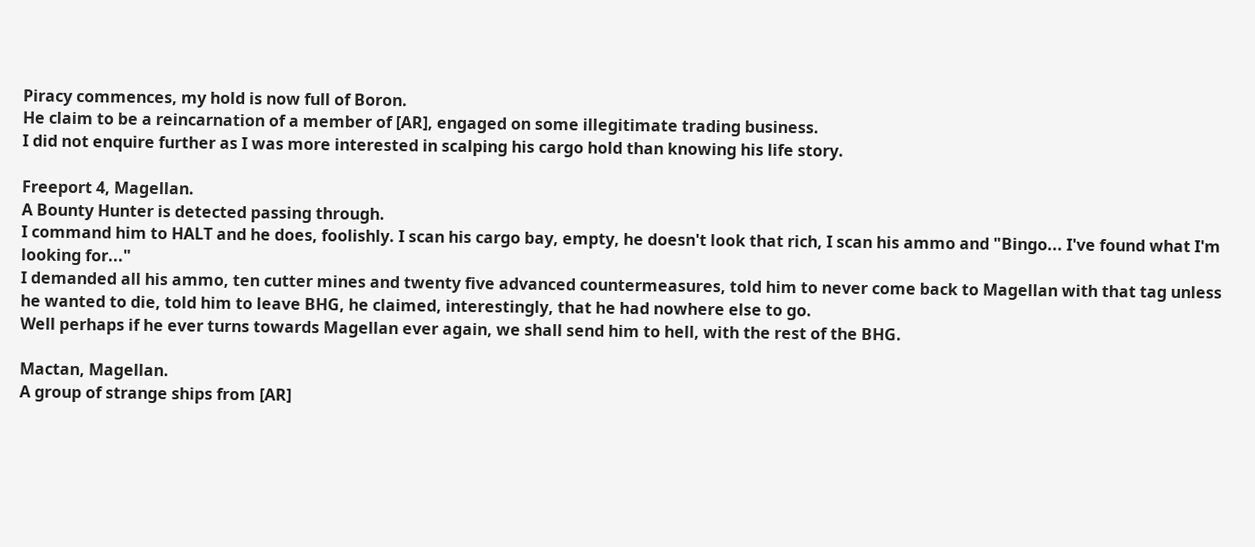Piracy commences, my hold is now full of Boron.
He claim to be a reincarnation of a member of [AR], engaged on some illegitimate trading business.
I did not enquire further as I was more interested in scalping his cargo hold than knowing his life story.

Freeport 4, Magellan.
A Bounty Hunter is detected passing through.
I command him to HALT and he does, foolishly. I scan his cargo bay, empty, he doesn't look that rich, I scan his ammo and "Bingo... I've found what I'm looking for..."
I demanded all his ammo, ten cutter mines and twenty five advanced countermeasures, told him to never come back to Magellan with that tag unless he wanted to die, told him to leave BHG, he claimed, interestingly, that he had nowhere else to go.
Well perhaps if he ever turns towards Magellan ever again, we shall send him to hell, with the rest of the BHG.

Mactan, Magellan.
A group of strange ships from [AR]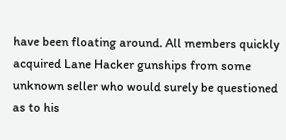have been floating around. All members quickly acquired Lane Hacker gunships from some unknown seller who would surely be questioned as to his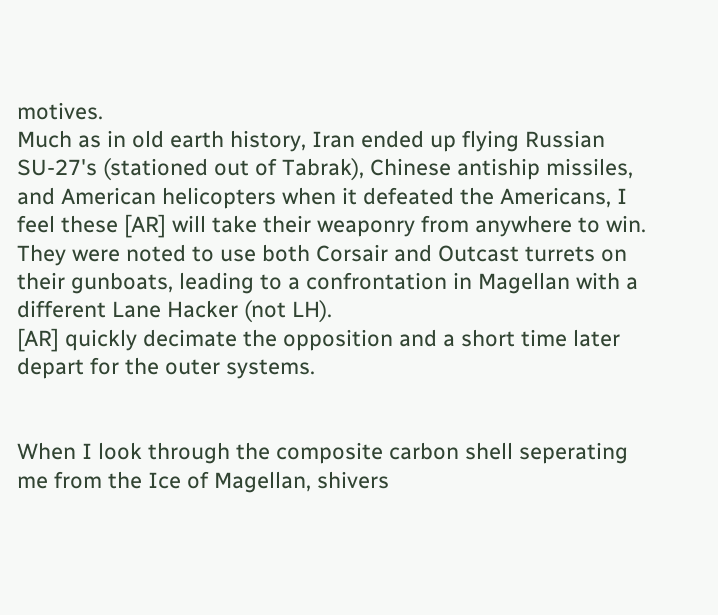motives.
Much as in old earth history, Iran ended up flying Russian SU-27's (stationed out of Tabrak), Chinese antiship missiles, and American helicopters when it defeated the Americans, I feel these [AR] will take their weaponry from anywhere to win.
They were noted to use both Corsair and Outcast turrets on their gunboats, leading to a confrontation in Magellan with a different Lane Hacker (not LH).
[AR] quickly decimate the opposition and a short time later depart for the outer systems.


When I look through the composite carbon shell seperating me from the Ice of Magellan, shivers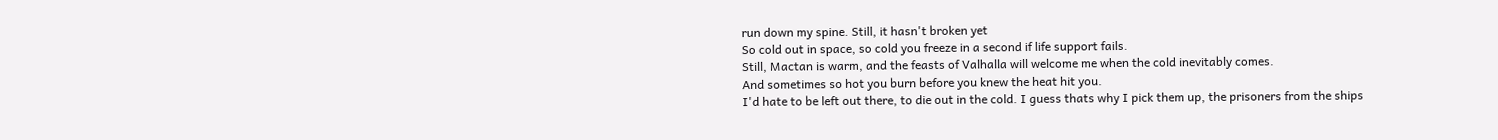run down my spine. Still, it hasn't broken yet
So cold out in space, so cold you freeze in a second if life support fails.
Still, Mactan is warm, and the feasts of Valhalla will welcome me when the cold inevitably comes.
And sometimes so hot you burn before you knew the heat hit you.
I'd hate to be left out there, to die out in the cold. I guess thats why I pick them up, the prisoners from the ships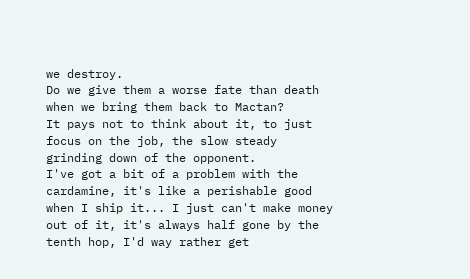we destroy.
Do we give them a worse fate than death when we bring them back to Mactan?
It pays not to think about it, to just focus on the job, the slow steady grinding down of the opponent.
I've got a bit of a problem with the cardamine, it's like a perishable good when I ship it... I just can't make money out of it, it's always half gone by the tenth hop, I'd way rather get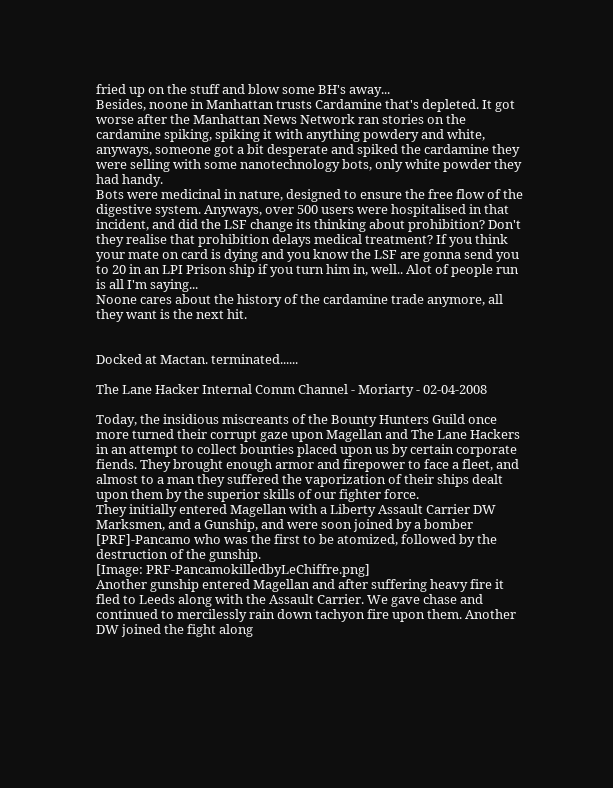fried up on the stuff and blow some BH's away...
Besides, noone in Manhattan trusts Cardamine that's depleted. It got worse after the Manhattan News Network ran stories on the cardamine spiking, spiking it with anything powdery and white, anyways, someone got a bit desperate and spiked the cardamine they were selling with some nanotechnology bots, only white powder they had handy.
Bots were medicinal in nature, designed to ensure the free flow of the digestive system. Anyways, over 500 users were hospitalised in that incident, and did the LSF change its thinking about prohibition? Don't they realise that prohibition delays medical treatment? If you think your mate on card is dying and you know the LSF are gonna send you to 20 in an LPI Prison ship if you turn him in, well.. Alot of people run is all I'm saying...
Noone cares about the history of the cardamine trade anymore, all they want is the next hit.


Docked at Mactan. terminated......

The Lane Hacker Internal Comm Channel - Moriarty - 02-04-2008

Today, the insidious miscreants of the Bounty Hunters Guild once more turned their corrupt gaze upon Magellan and The Lane Hackers in an attempt to collect bounties placed upon us by certain corporate fiends. They brought enough armor and firepower to face a fleet, and almost to a man they suffered the vaporization of their ships dealt upon them by the superior skills of our fighter force.
They initially entered Magellan with a Liberty Assault Carrier DW Marksmen, and a Gunship, and were soon joined by a bomber [PRF]-Pancamo who was the first to be atomized, followed by the destruction of the gunship.
[Image: PRF-PancamokilledbyLeChiffre.png]
Another gunship entered Magellan and after suffering heavy fire it fled to Leeds along with the Assault Carrier. We gave chase and continued to mercilessly rain down tachyon fire upon them. Another DW joined the fight along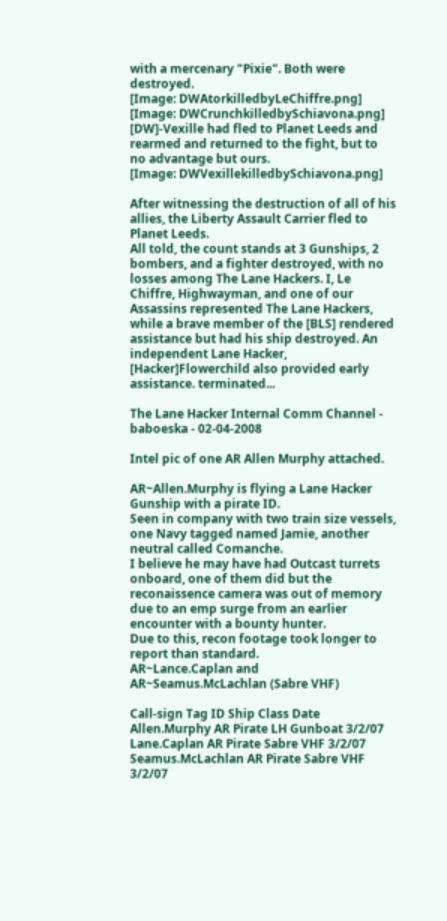with a mercenary "Pixie". Both were destroyed.
[Image: DWAtorkilledbyLeChiffre.png]
[Image: DWCrunchkilledbySchiavona.png]
[DW]-Vexille had fled to Planet Leeds and rearmed and returned to the fight, but to no advantage but ours.
[Image: DWVexillekilledbySchiavona.png]

After witnessing the destruction of all of his allies, the Liberty Assault Carrier fled to Planet Leeds.
All told, the count stands at 3 Gunships, 2 bombers, and a fighter destroyed, with no losses among The Lane Hackers. I, Le Chiffre, Highwayman, and one of our Assassins represented The Lane Hackers, while a brave member of the [BLS] rendered assistance but had his ship destroyed. An independent Lane Hacker, [Hacker]Flowerchild also provided early assistance. terminated...

The Lane Hacker Internal Comm Channel - baboeska - 02-04-2008

Intel pic of one AR Allen Murphy attached.

AR~Allen.Murphy is flying a Lane Hacker Gunship with a pirate ID.
Seen in company with two train size vessels, one Navy tagged named Jamie, another neutral called Comanche.
I believe he may have had Outcast turrets onboard, one of them did but the reconaissence camera was out of memory due to an emp surge from an earlier encounter with a bounty hunter.
Due to this, recon footage took longer to report than standard.
AR~Lance.Caplan and AR~Seamus.McLachlan (Sabre VHF)

Call-sign Tag ID Ship Class Date
Allen.Murphy AR Pirate LH Gunboat 3/2/07
Lane.Caplan AR Pirate Sabre VHF 3/2/07
Seamus.McLachlan AR Pirate Sabre VHF 3/2/07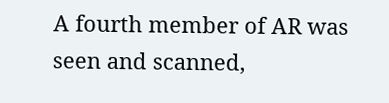A fourth member of AR was seen and scanned,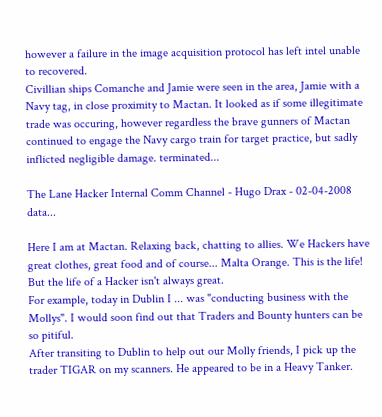however a failure in the image acquisition protocol has left intel unable to recovered.
Civillian ships Comanche and Jamie were seen in the area, Jamie with a Navy tag, in close proximity to Mactan. It looked as if some illegitimate trade was occuring, however regardless the brave gunners of Mactan continued to engage the Navy cargo train for target practice, but sadly inflicted negligible damage. terminated...

The Lane Hacker Internal Comm Channel - Hugo Drax - 02-04-2008 data...

Here I am at Mactan. Relaxing back, chatting to allies. We Hackers have great clothes, great food and of course... Malta Orange. This is the life! But the life of a Hacker isn't always great.
For example, today in Dublin I ... was "conducting business with the Mollys". I would soon find out that Traders and Bounty hunters can be so pitiful.
After transiting to Dublin to help out our Molly friends, I pick up the trader TIGAR on my scanners. He appeared to be in a Heavy Tanker.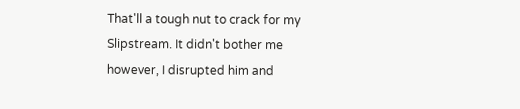That'll a tough nut to crack for my Slipstream. It didn't bother me however, I disrupted him and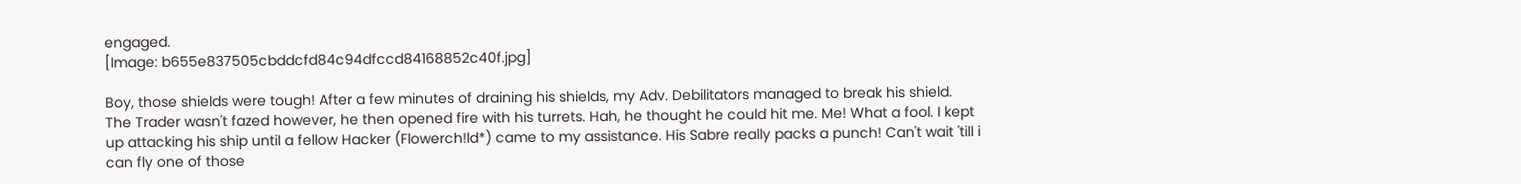engaged.
[Image: b655e837505cbddcfd84c94dfccd84168852c40f.jpg]

Boy, those shields were tough! After a few minutes of draining his shields, my Adv. Debilitators managed to break his shield. The Trader wasn't fazed however, he then opened fire with his turrets. Hah, he thought he could hit me. Me! What a fool. I kept up attacking his ship until a fellow Hacker (Flowerch!ld*) came to my assistance. His Sabre really packs a punch! Can't wait 'till i can fly one of those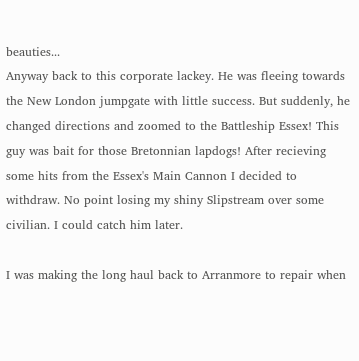beauties...
Anyway back to this corporate lackey. He was fleeing towards the New London jumpgate with little success. But suddenly, he changed directions and zoomed to the Battleship Essex! This guy was bait for those Bretonnian lapdogs! After recieving some hits from the Essex's Main Cannon I decided to withdraw. No point losing my shiny Slipstream over some civilian. I could catch him later.

I was making the long haul back to Arranmore to repair when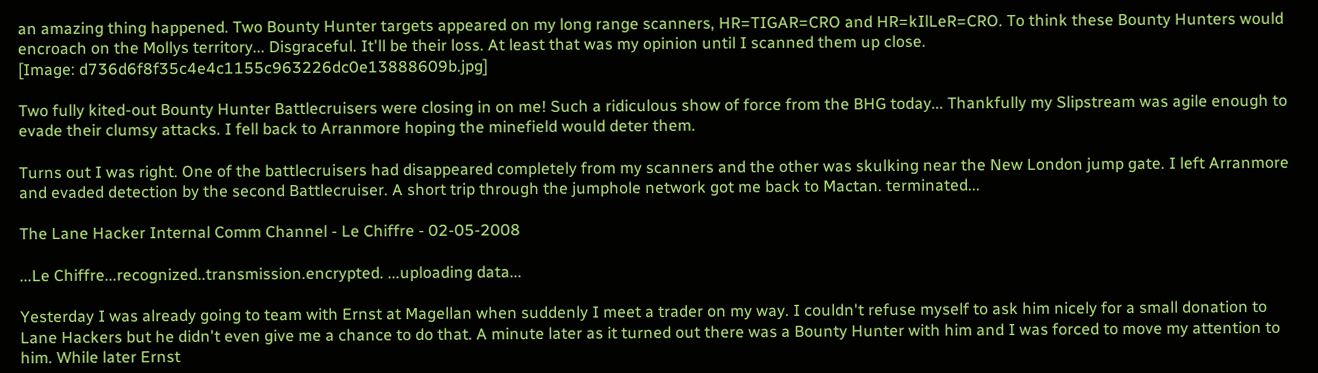an amazing thing happened. Two Bounty Hunter targets appeared on my long range scanners, HR=TIGAR=CRO and HR=kIlLeR=CRO. To think these Bounty Hunters would encroach on the Mollys territory... Disgraceful. It'll be their loss. At least that was my opinion until I scanned them up close.
[Image: d736d6f8f35c4e4c1155c963226dc0e13888609b.jpg]

Two fully kited-out Bounty Hunter Battlecruisers were closing in on me! Such a ridiculous show of force from the BHG today... Thankfully my Slipstream was agile enough to evade their clumsy attacks. I fell back to Arranmore hoping the minefield would deter them.

Turns out I was right. One of the battlecruisers had disappeared completely from my scanners and the other was skulking near the New London jump gate. I left Arranmore and evaded detection by the second Battlecruiser. A short trip through the jumphole network got me back to Mactan. terminated...

The Lane Hacker Internal Comm Channel - Le Chiffre - 02-05-2008

...Le Chiffre...recognized..transmission.encrypted. ...uploading data...

Yesterday I was already going to team with Ernst at Magellan when suddenly I meet a trader on my way. I couldn't refuse myself to ask him nicely for a small donation to Lane Hackers but he didn't even give me a chance to do that. A minute later as it turned out there was a Bounty Hunter with him and I was forced to move my attention to him. While later Ernst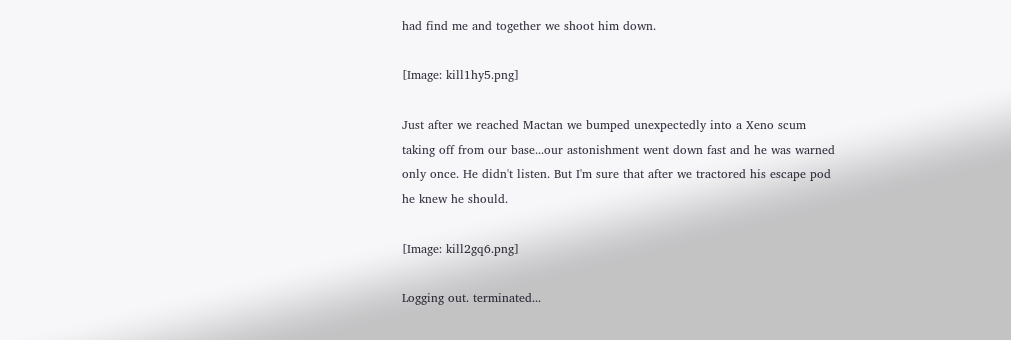had find me and together we shoot him down.

[Image: kill1hy5.png]

Just after we reached Mactan we bumped unexpectedly into a Xeno scum taking off from our base...our astonishment went down fast and he was warned only once. He didn't listen. But I'm sure that after we tractored his escape pod he knew he should.

[Image: kill2gq6.png]

Logging out. terminated...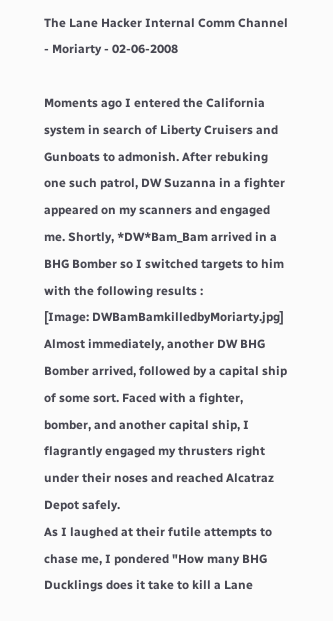The Lane Hacker Internal Comm Channel - Moriarty - 02-06-2008

Moments ago I entered the California system in search of Liberty Cruisers and Gunboats to admonish. After rebuking one such patrol, DW Suzanna in a fighter appeared on my scanners and engaged me. Shortly, *DW*Bam_Bam arrived in a BHG Bomber so I switched targets to him with the following results :
[Image: DWBamBamkilledbyMoriarty.jpg]
Almost immediately, another DW BHG Bomber arrived, followed by a capital ship of some sort. Faced with a fighter, bomber, and another capital ship, I flagrantly engaged my thrusters right under their noses and reached Alcatraz Depot safely.
As I laughed at their futile attempts to chase me, I pondered "How many BHG Ducklings does it take to kill a Lane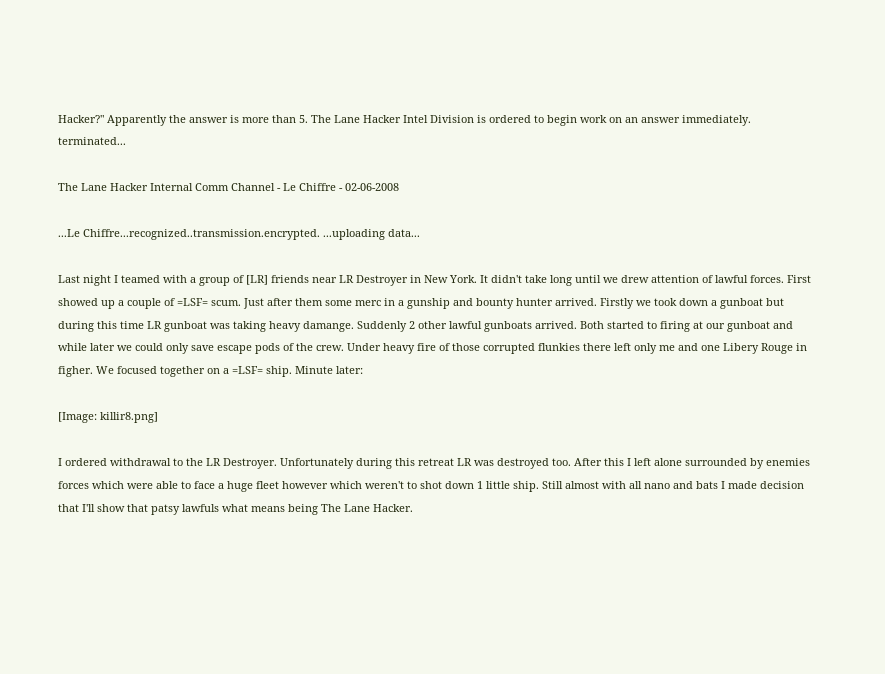Hacker?" Apparently the answer is more than 5. The Lane Hacker Intel Division is ordered to begin work on an answer immediately. terminated...

The Lane Hacker Internal Comm Channel - Le Chiffre - 02-06-2008

...Le Chiffre...recognized..transmission.encrypted. ...uploading data...

Last night I teamed with a group of [LR] friends near LR Destroyer in New York. It didn't take long until we drew attention of lawful forces. First showed up a couple of =LSF= scum. Just after them some merc in a gunship and bounty hunter arrived. Firstly we took down a gunboat but during this time LR gunboat was taking heavy damange. Suddenly 2 other lawful gunboats arrived. Both started to firing at our gunboat and while later we could only save escape pods of the crew. Under heavy fire of those corrupted flunkies there left only me and one Libery Rouge in figher. We focused together on a =LSF= ship. Minute later:

[Image: killir8.png]

I ordered withdrawal to the LR Destroyer. Unfortunately during this retreat LR was destroyed too. After this I left alone surrounded by enemies forces which were able to face a huge fleet however which weren't to shot down 1 little ship. Still almost with all nano and bats I made decision that I'll show that patsy lawfuls what means being The Lane Hacker.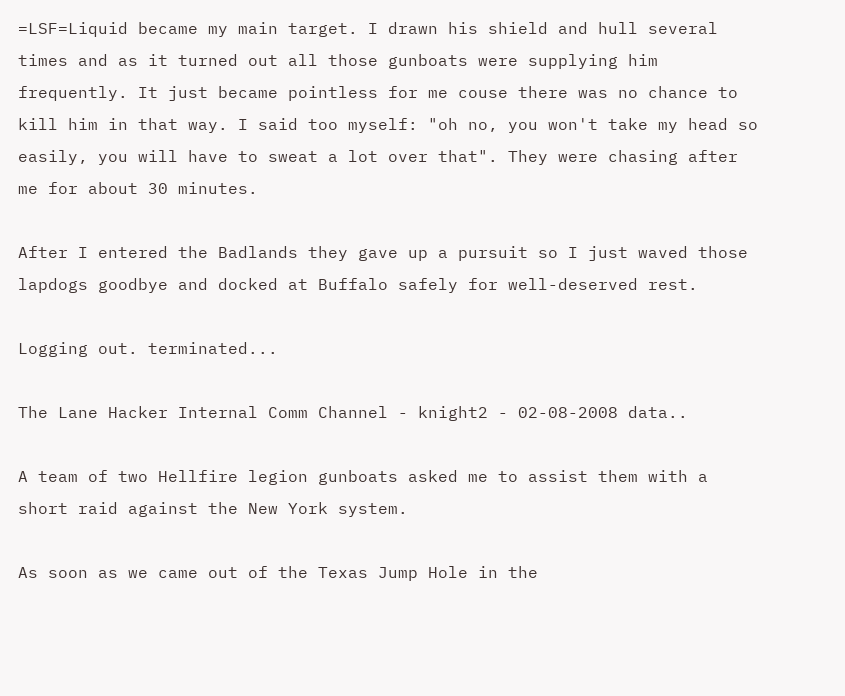=LSF=Liquid became my main target. I drawn his shield and hull several times and as it turned out all those gunboats were supplying him frequently. It just became pointless for me couse there was no chance to kill him in that way. I said too myself: "oh no, you won't take my head so easily, you will have to sweat a lot over that". They were chasing after me for about 30 minutes.

After I entered the Badlands they gave up a pursuit so I just waved those lapdogs goodbye and docked at Buffalo safely for well-deserved rest.

Logging out. terminated...

The Lane Hacker Internal Comm Channel - knight2 - 02-08-2008 data..

A team of two Hellfire legion gunboats asked me to assist them with a short raid against the New York system.

As soon as we came out of the Texas Jump Hole in the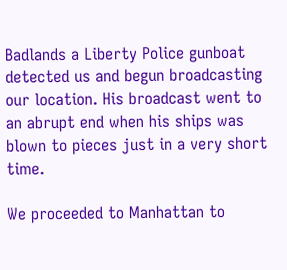Badlands a Liberty Police gunboat detected us and begun broadcasting our location. His broadcast went to an abrupt end when his ships was blown to pieces just in a very short time.

We proceeded to Manhattan to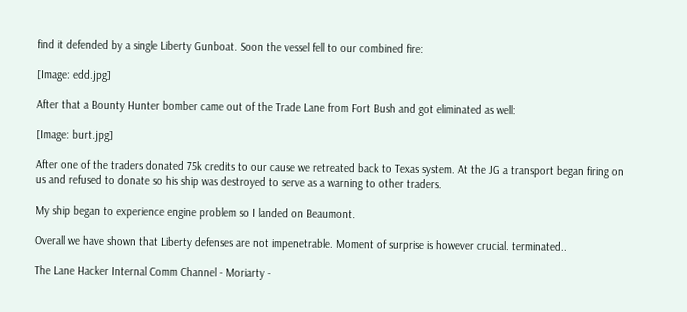find it defended by a single Liberty Gunboat. Soon the vessel fell to our combined fire:

[Image: edd.jpg]

After that a Bounty Hunter bomber came out of the Trade Lane from Fort Bush and got eliminated as well:

[Image: burt.jpg]

After one of the traders donated 75k credits to our cause we retreated back to Texas system. At the JG a transport began firing on us and refused to donate so his ship was destroyed to serve as a warning to other traders.

My ship began to experience engine problem so I landed on Beaumont.

Overall we have shown that Liberty defenses are not impenetrable. Moment of surprise is however crucial. terminated..

The Lane Hacker Internal Comm Channel - Moriarty -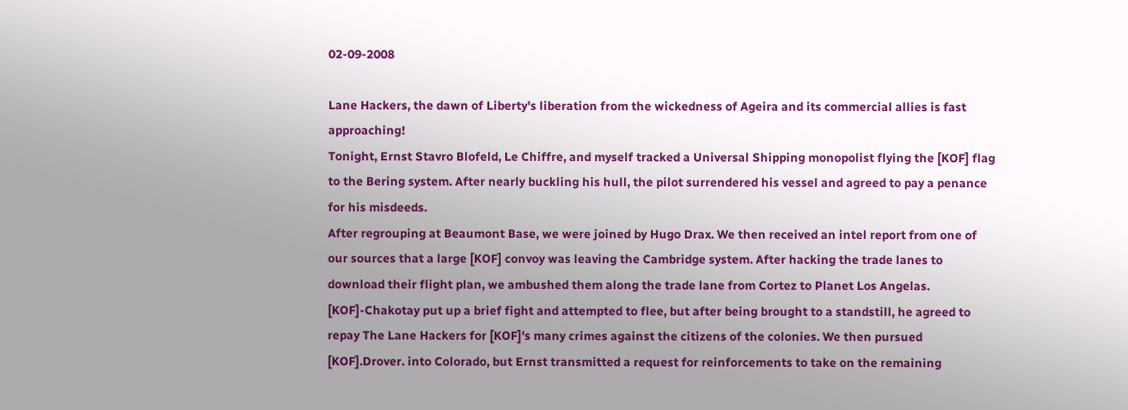02-09-2008

Lane Hackers, the dawn of Liberty's liberation from the wickedness of Ageira and its commercial allies is fast approaching!
Tonight, Ernst Stavro Blofeld, Le Chiffre, and myself tracked a Universal Shipping monopolist flying the [KOF] flag to the Bering system. After nearly buckling his hull, the pilot surrendered his vessel and agreed to pay a penance for his misdeeds.
After regrouping at Beaumont Base, we were joined by Hugo Drax. We then received an intel report from one of our sources that a large [KOF] convoy was leaving the Cambridge system. After hacking the trade lanes to download their flight plan, we ambushed them along the trade lane from Cortez to Planet Los Angelas. [KOF]-Chakotay put up a brief fight and attempted to flee, but after being brought to a standstill, he agreed to repay The Lane Hackers for [KOF]'s many crimes against the citizens of the colonies. We then pursued [KOF].Drover. into Colorado, but Ernst transmitted a request for reinforcements to take on the remaining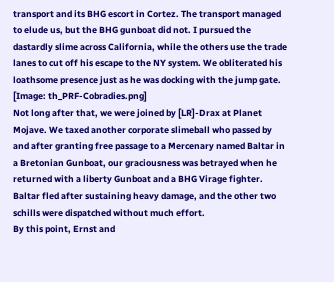transport and its BHG escort in Cortez. The transport managed to elude us, but the BHG gunboat did not. I pursued the dastardly slime across California, while the others use the trade lanes to cut off his escape to the NY system. We obliterated his loathsome presence just as he was docking with the jump gate.
[Image: th_PRF-Cobradies.png]
Not long after that, we were joined by [LR]-Drax at Planet Mojave. We taxed another corporate slimeball who passed by and after granting free passage to a Mercenary named Baltar in a Bretonian Gunboat, our graciousness was betrayed when he returned with a liberty Gunboat and a BHG Virage fighter. Baltar fled after sustaining heavy damage, and the other two schills were dispatched without much effort.
By this point, Ernst and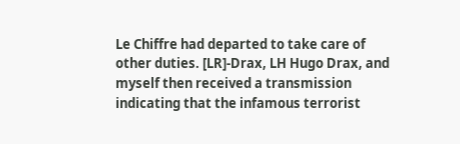Le Chiffre had departed to take care of other duties. [LR]-Drax, LH Hugo Drax, and myself then received a transmission indicating that the infamous terrorist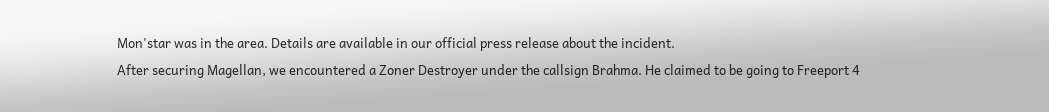Mon'star was in the area. Details are available in our official press release about the incident.
After securing Magellan, we encountered a Zoner Destroyer under the callsign Brahma. He claimed to be going to Freeport 4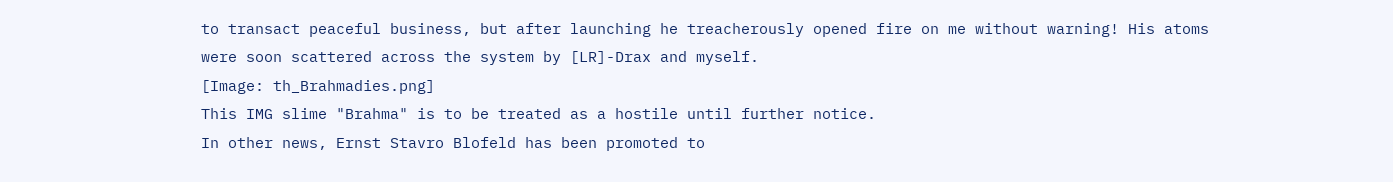to transact peaceful business, but after launching he treacherously opened fire on me without warning! His atoms were soon scattered across the system by [LR]-Drax and myself.
[Image: th_Brahmadies.png]
This IMG slime "Brahma" is to be treated as a hostile until further notice.
In other news, Ernst Stavro Blofeld has been promoted to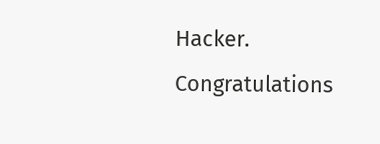Hacker. Congratulations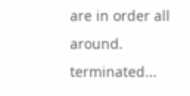are in order all around. terminated...